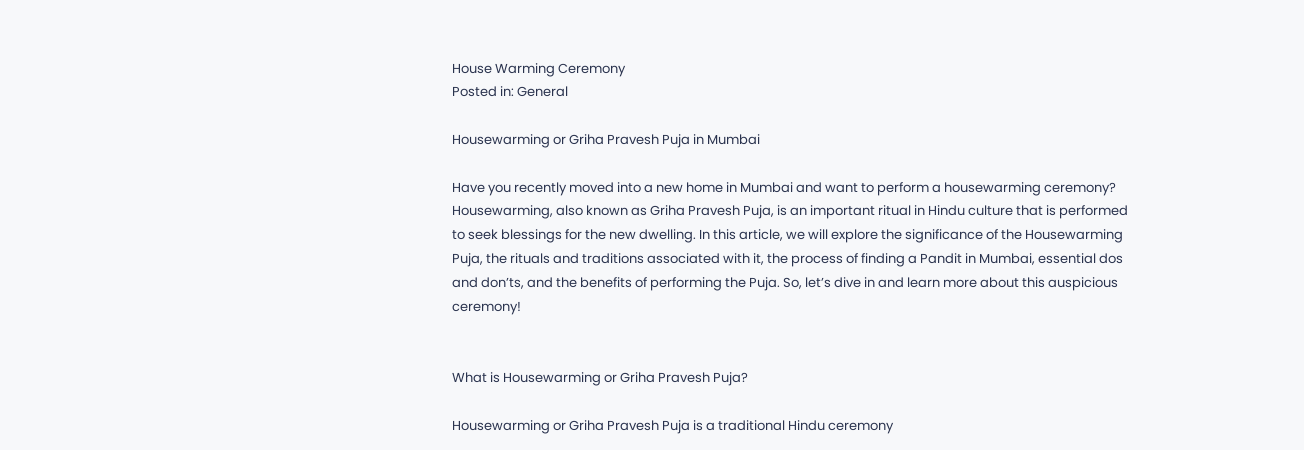House Warming Ceremony
Posted in: General

Housewarming or Griha Pravesh Puja in Mumbai

Have you recently moved into a new home in Mumbai and want to perform a housewarming ceremony? Housewarming, also known as Griha Pravesh Puja, is an important ritual in Hindu culture that is performed to seek blessings for the new dwelling. In this article, we will explore the significance of the Housewarming Puja, the rituals and traditions associated with it, the process of finding a Pandit in Mumbai, essential dos and don’ts, and the benefits of performing the Puja. So, let’s dive in and learn more about this auspicious ceremony!


What is Housewarming or Griha Pravesh Puja?

Housewarming or Griha Pravesh Puja is a traditional Hindu ceremony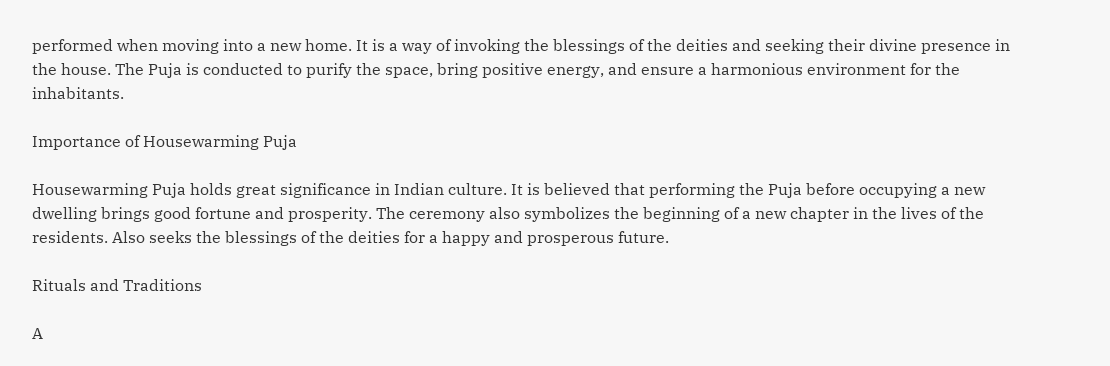performed when moving into a new home. It is a way of invoking the blessings of the deities and seeking their divine presence in the house. The Puja is conducted to purify the space, bring positive energy, and ensure a harmonious environment for the inhabitants.

Importance of Housewarming Puja

Housewarming Puja holds great significance in Indian culture. It is believed that performing the Puja before occupying a new dwelling brings good fortune and prosperity. The ceremony also symbolizes the beginning of a new chapter in the lives of the residents. Also seeks the blessings of the deities for a happy and prosperous future.

Rituals and Traditions

A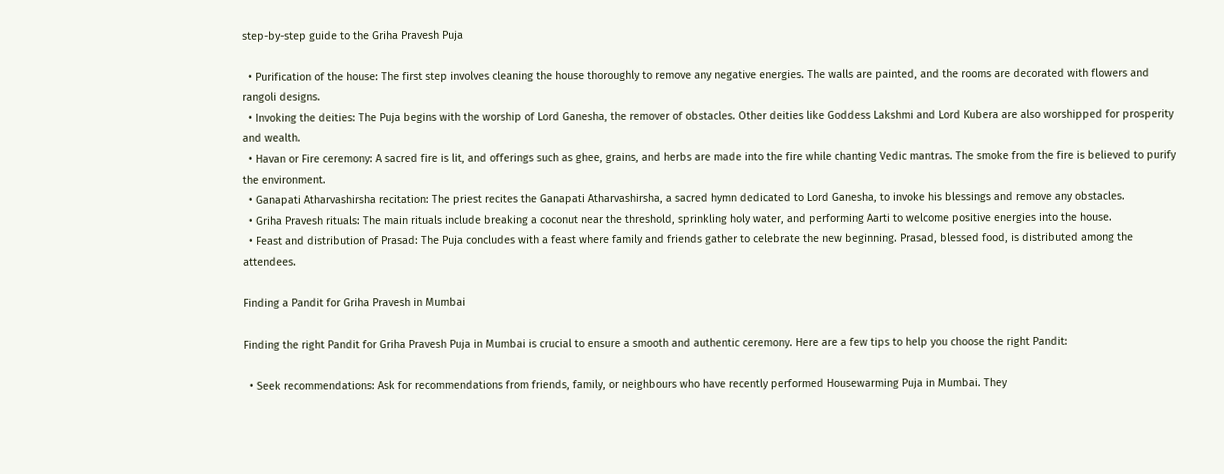step-by-step guide to the Griha Pravesh Puja

  • Purification of the house: The first step involves cleaning the house thoroughly to remove any negative energies. The walls are painted, and the rooms are decorated with flowers and rangoli designs.
  • Invoking the deities: The Puja begins with the worship of Lord Ganesha, the remover of obstacles. Other deities like Goddess Lakshmi and Lord Kubera are also worshipped for prosperity and wealth.
  • Havan or Fire ceremony: A sacred fire is lit, and offerings such as ghee, grains, and herbs are made into the fire while chanting Vedic mantras. The smoke from the fire is believed to purify the environment.
  • Ganapati Atharvashirsha recitation: The priest recites the Ganapati Atharvashirsha, a sacred hymn dedicated to Lord Ganesha, to invoke his blessings and remove any obstacles.
  • Griha Pravesh rituals: The main rituals include breaking a coconut near the threshold, sprinkling holy water, and performing Aarti to welcome positive energies into the house.
  • Feast and distribution of Prasad: The Puja concludes with a feast where family and friends gather to celebrate the new beginning. Prasad, blessed food, is distributed among the attendees.

Finding a Pandit for Griha Pravesh in Mumbai

Finding the right Pandit for Griha Pravesh Puja in Mumbai is crucial to ensure a smooth and authentic ceremony. Here are a few tips to help you choose the right Pandit:

  • Seek recommendations: Ask for recommendations from friends, family, or neighbours who have recently performed Housewarming Puja in Mumbai. They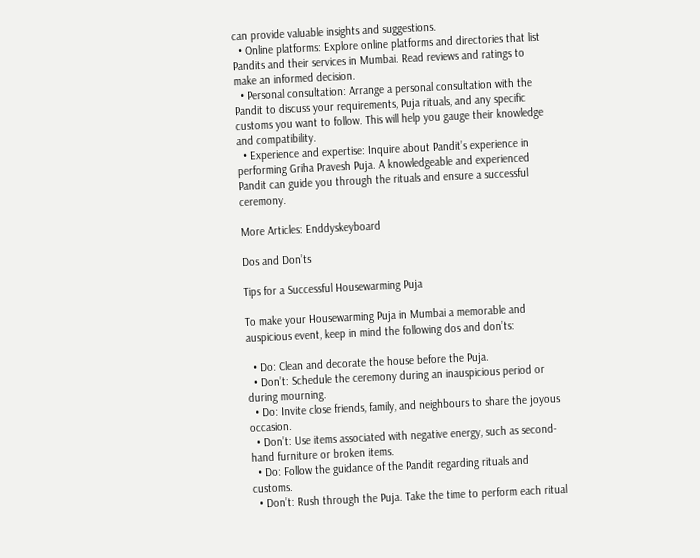can provide valuable insights and suggestions.
  • Online platforms: Explore online platforms and directories that list Pandits and their services in Mumbai. Read reviews and ratings to make an informed decision.
  • Personal consultation: Arrange a personal consultation with the Pandit to discuss your requirements, Puja rituals, and any specific customs you want to follow. This will help you gauge their knowledge and compatibility.
  • Experience and expertise: Inquire about Pandit’s experience in performing Griha Pravesh Puja. A knowledgeable and experienced Pandit can guide you through the rituals and ensure a successful ceremony.

More Articles: Enddyskeyboard

Dos and Don’ts

Tips for a Successful Housewarming Puja

To make your Housewarming Puja in Mumbai a memorable and auspicious event, keep in mind the following dos and don’ts:

  • Do: Clean and decorate the house before the Puja.
  • Don’t: Schedule the ceremony during an inauspicious period or during mourning.
  • Do: Invite close friends, family, and neighbours to share the joyous occasion.
  • Don’t: Use items associated with negative energy, such as second-hand furniture or broken items.
  • Do: Follow the guidance of the Pandit regarding rituals and customs.
  • Don’t: Rush through the Puja. Take the time to perform each ritual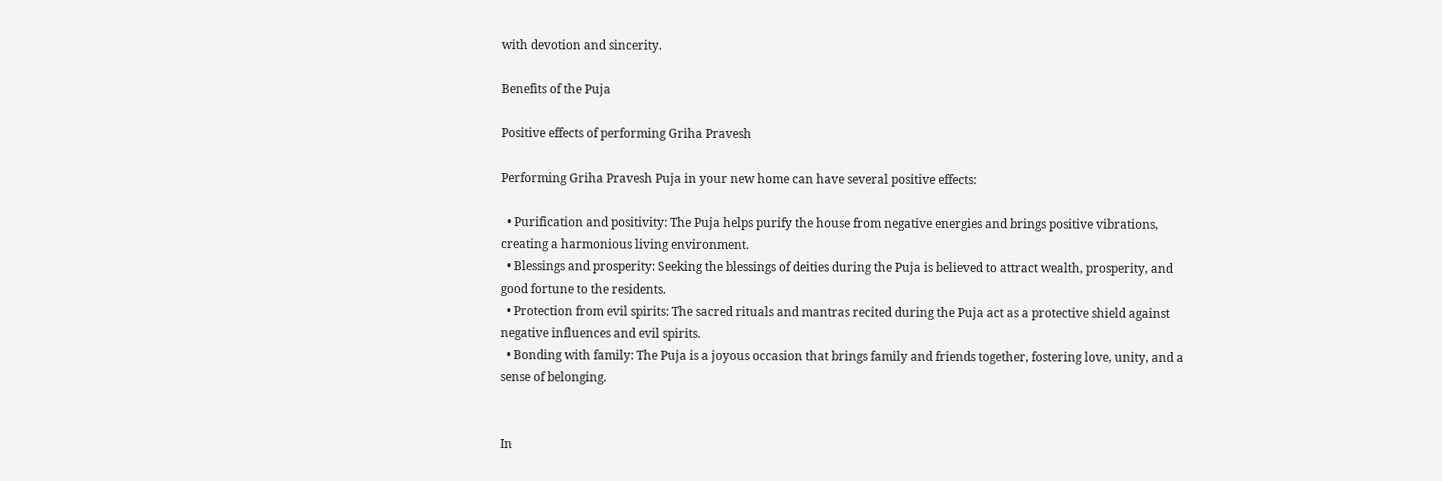with devotion and sincerity.

Benefits of the Puja

Positive effects of performing Griha Pravesh

Performing Griha Pravesh Puja in your new home can have several positive effects:

  • Purification and positivity: The Puja helps purify the house from negative energies and brings positive vibrations, creating a harmonious living environment.
  • Blessings and prosperity: Seeking the blessings of deities during the Puja is believed to attract wealth, prosperity, and good fortune to the residents.
  • Protection from evil spirits: The sacred rituals and mantras recited during the Puja act as a protective shield against negative influences and evil spirits.
  • Bonding with family: The Puja is a joyous occasion that brings family and friends together, fostering love, unity, and a sense of belonging.


In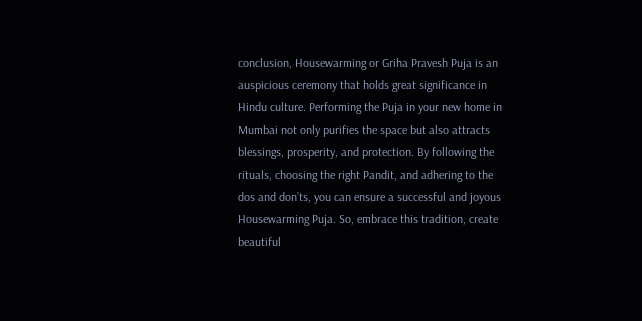conclusion, Housewarming or Griha Pravesh Puja is an auspicious ceremony that holds great significance in Hindu culture. Performing the Puja in your new home in Mumbai not only purifies the space but also attracts blessings, prosperity, and protection. By following the rituals, choosing the right Pandit, and adhering to the dos and don’ts, you can ensure a successful and joyous Housewarming Puja. So, embrace this tradition, create beautiful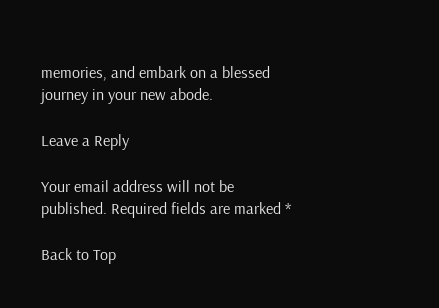memories, and embark on a blessed journey in your new abode.

Leave a Reply

Your email address will not be published. Required fields are marked *

Back to Top